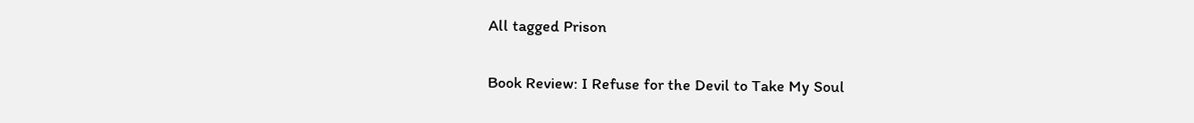All tagged Prison

Book Review: I Refuse for the Devil to Take My Soul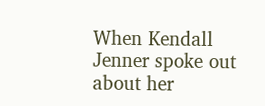When Kendall Jenner spoke out about her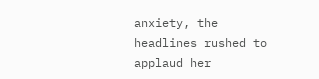anxiety, the headlines rushed to applaud her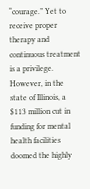“courage.” Yet to receive proper therapy and continuous treatment is a privilege. However, in the state of Illinois, a $113 million cut in funding for mental health facilities doomed the highly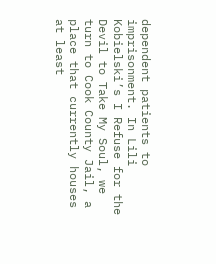dependent patients to imprisonment. In Lili Kobielski’s I Refuse for the Devil to Take My Soul, we turn to Cook County Jail, a place that currently houses at least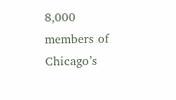8,000 members of Chicago’s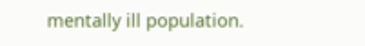mentally ill population.